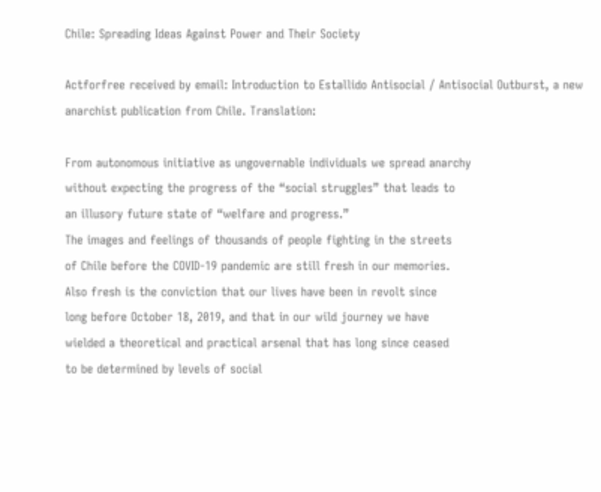Chile: Spreading Ideas Against Power and Their Society

Actforfree received by email: Introduction to Estallido Antisocial / Antisocial Outburst, a new anarchist publication from Chile. Translation:

From autonomous initiative as ungovernable individuals we spread anarchy
without expecting the progress of the “social struggles” that leads to
an illusory future state of “welfare and progress.”
The images and feelings of thousands of people fighting in the streets
of Chile before the COVID-19 pandemic are still fresh in our memories.
Also fresh is the conviction that our lives have been in revolt since
long before October 18, 2019, and that in our wild journey we have
wielded a theoretical and practical arsenal that has long since ceased
to be determined by levels of social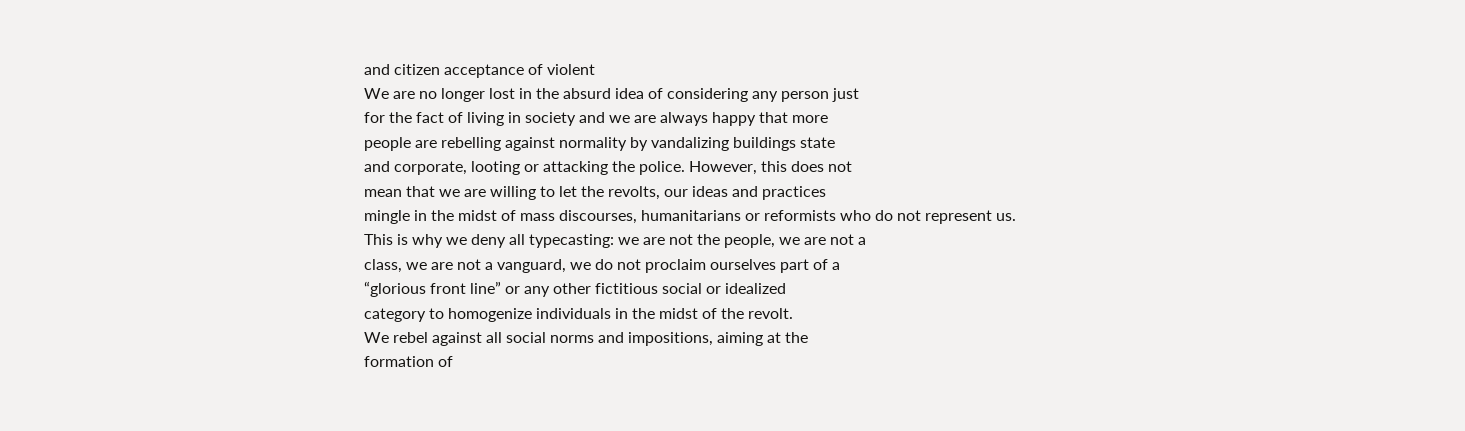and citizen acceptance of violent
We are no longer lost in the absurd idea of considering any person just
for the fact of living in society and we are always happy that more
people are rebelling against normality by vandalizing buildings state
and corporate, looting or attacking the police. However, this does not
mean that we are willing to let the revolts, our ideas and practices
mingle in the midst of mass discourses, humanitarians or reformists who do not represent us.
This is why we deny all typecasting: we are not the people, we are not a
class, we are not a vanguard, we do not proclaim ourselves part of a
“glorious front line” or any other fictitious social or idealized
category to homogenize individuals in the midst of the revolt.
We rebel against all social norms and impositions, aiming at the
formation of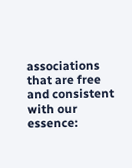associations that are free and consistent with our essence: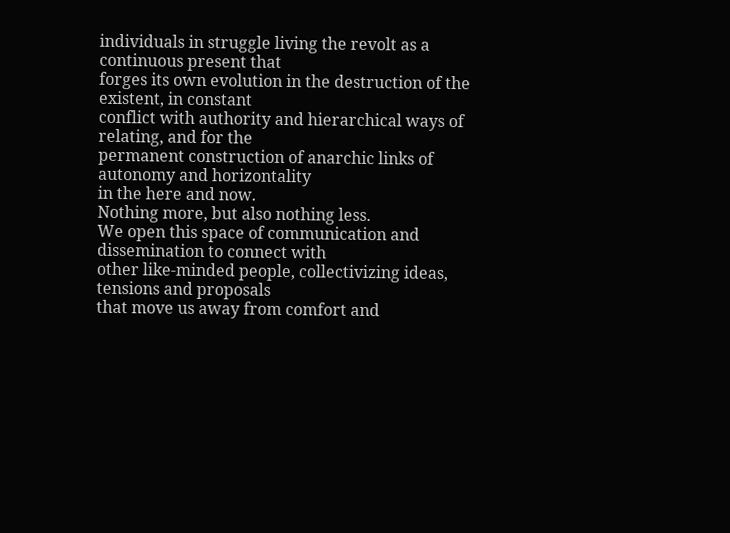individuals in struggle living the revolt as a continuous present that
forges its own evolution in the destruction of the existent, in constant
conflict with authority and hierarchical ways of relating, and for the
permanent construction of anarchic links of autonomy and horizontality
in the here and now.
Nothing more, but also nothing less.
We open this space of communication and dissemination to connect with
other like-minded people, collectivizing ideas, tensions and proposals
that move us away from comfort and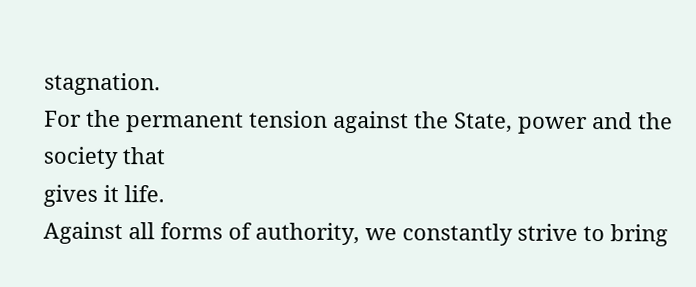stagnation.
For the permanent tension against the State, power and the society that
gives it life.
Against all forms of authority, we constantly strive to bring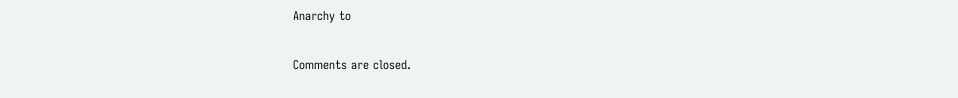Anarchy to

Comments are closed.